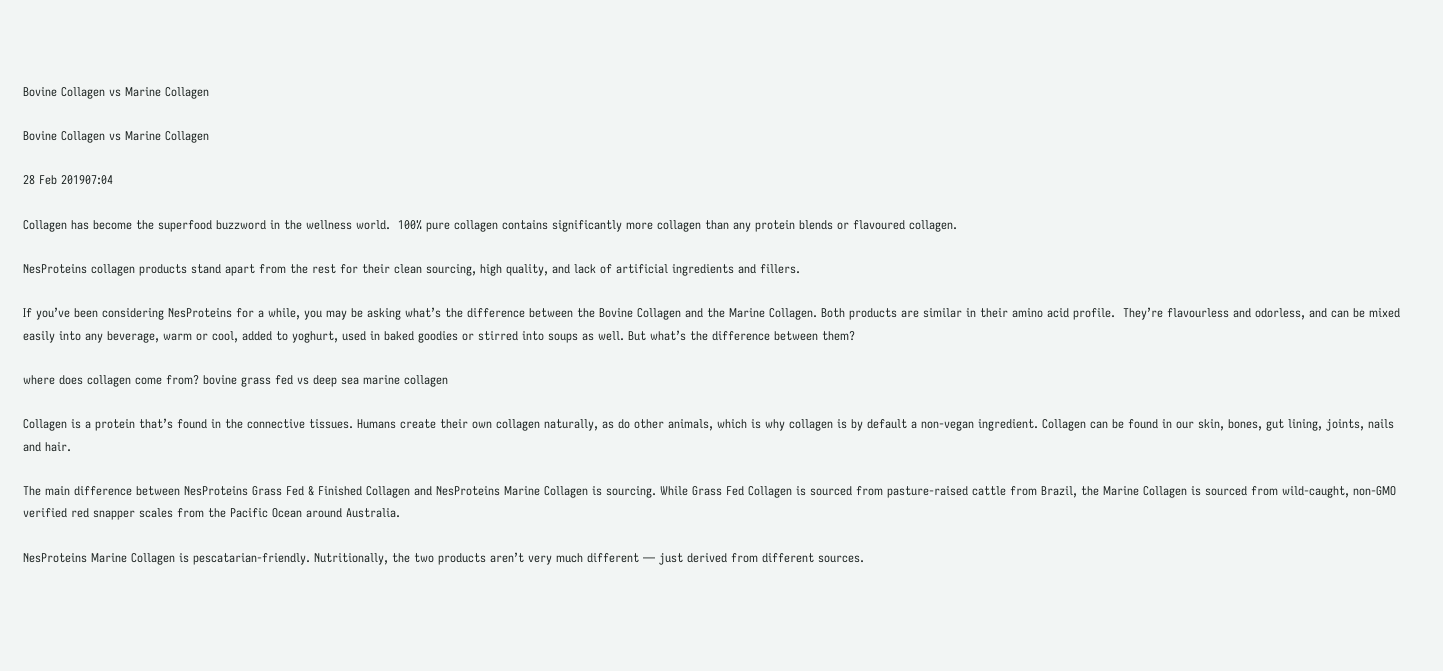Bovine Collagen vs Marine Collagen

Bovine Collagen vs Marine Collagen

28 Feb 201907:04

Collagen has become the superfood buzzword in the wellness world.  100% pure collagen contains significantly more collagen than any protein blends or flavoured collagen.

NesProteins collagen products stand apart from the rest for their clean sourcing, high quality, and lack of artificial ingredients and fillers.

If you’ve been considering NesProteins for a while, you may be asking what’s the difference between the Bovine Collagen and the Marine Collagen. Both products are similar in their amino acid profile.  They’re flavourless and odorless, and can be mixed easily into any beverage, warm or cool, added to yoghurt, used in baked goodies or stirred into soups as well. But what’s the difference between them?

where does collagen come from? bovine grass fed vs deep sea marine collagen

Collagen is a protein that’s found in the connective tissues. Humans create their own collagen naturally, as do other animals, which is why collagen is by default a non-vegan ingredient. Collagen can be found in our skin, bones, gut lining, joints, nails and hair.

The main difference between NesProteins Grass Fed & Finished Collagen and NesProteins Marine Collagen is sourcing. While Grass Fed Collagen is sourced from pasture-raised cattle from Brazil, the Marine Collagen is sourced from wild-caught, non-GMO verified red snapper scales from the Pacific Ocean around Australia.

NesProteins Marine Collagen is pescatarian-friendly. Nutritionally, the two products aren’t very much different — just derived from different sources.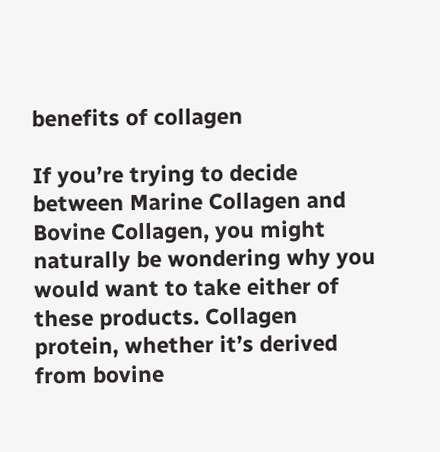benefits of collagen

If you’re trying to decide between Marine Collagen and Bovine Collagen, you might naturally be wondering why you would want to take either of these products. Collagen protein, whether it’s derived from bovine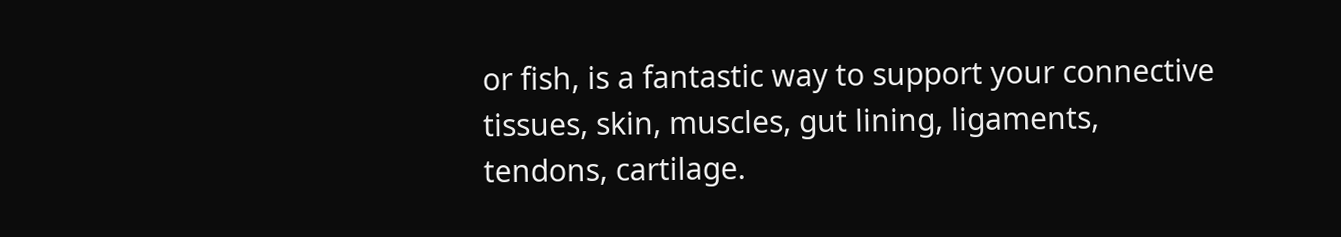or fish, is a fantastic way to support your connective tissues, skin, muscles, gut lining, ligaments, tendons, cartilage.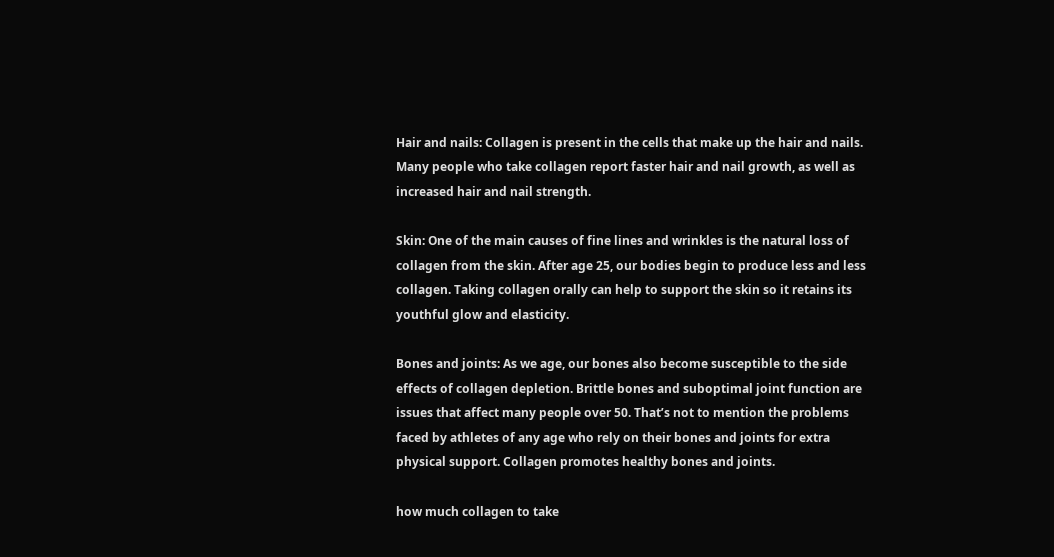Hair and nails: Collagen is present in the cells that make up the hair and nails. Many people who take collagen report faster hair and nail growth, as well as increased hair and nail strength.

Skin: One of the main causes of fine lines and wrinkles is the natural loss of collagen from the skin. After age 25, our bodies begin to produce less and less collagen. Taking collagen orally can help to support the skin so it retains its youthful glow and elasticity.

Bones and joints: As we age, our bones also become susceptible to the side effects of collagen depletion. Brittle bones and suboptimal joint function are issues that affect many people over 50. That’s not to mention the problems faced by athletes of any age who rely on their bones and joints for extra physical support. Collagen promotes healthy bones and joints.

how much collagen to take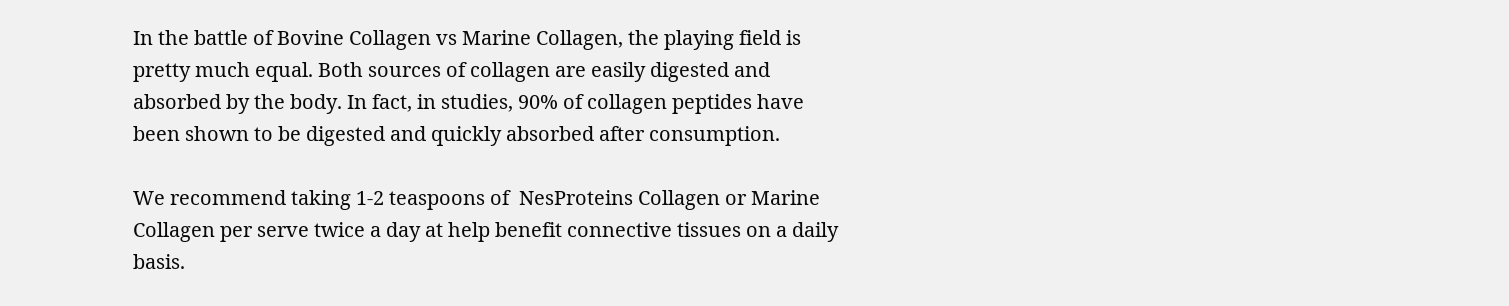In the battle of Bovine Collagen vs Marine Collagen, the playing field is pretty much equal. Both sources of collagen are easily digested and absorbed by the body. In fact, in studies, 90% of collagen peptides have been shown to be digested and quickly absorbed after consumption.

We recommend taking 1-2 teaspoons of  NesProteins Collagen or Marine Collagen per serve twice a day at help benefit connective tissues on a daily basis.